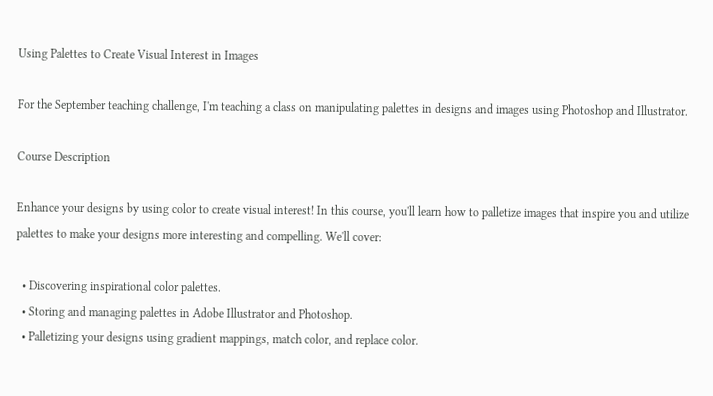Using Palettes to Create Visual Interest in Images

For the September teaching challenge, I'm teaching a class on manipulating palettes in designs and images using Photoshop and Illustrator.

Course Description

Enhance your designs by using color to create visual interest! In this course, you'll learn how to palletize images that inspire you and utilize palettes to make your designs more interesting and compelling. We'll cover:

  • Discovering inspirational color palettes.
  • Storing and managing palettes in Adobe Illustrator and Photoshop.
  • Palletizing your designs using gradient mappings, match color, and replace color.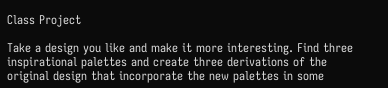Class Project

Take a design you like and make it more interesting. Find three inspirational palettes and create three derivations of the original design that incorporate the new palettes in some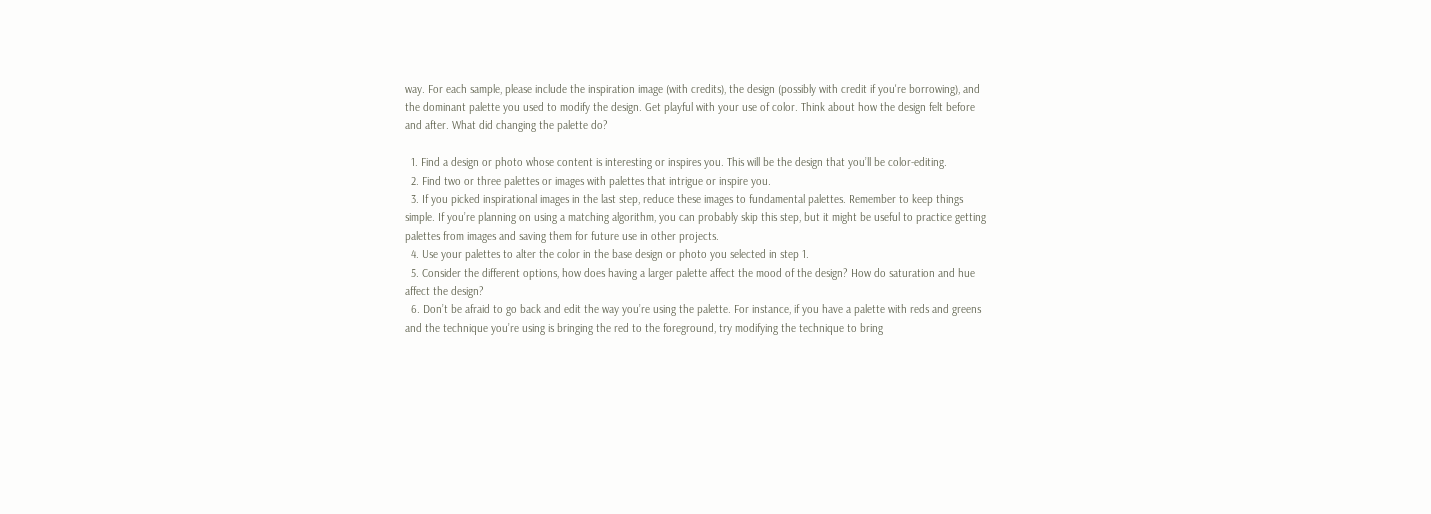way. For each sample, please include the inspiration image (with credits), the design (possibly with credit if you're borrowing), and the dominant palette you used to modify the design. Get playful with your use of color. Think about how the design felt before and after. What did changing the palette do?

  1. Find a design or photo whose content is interesting or inspires you. This will be the design that you’ll be color-editing.
  2. Find two or three palettes or images with palettes that intrigue or inspire you.
  3. If you picked inspirational images in the last step, reduce these images to fundamental palettes. Remember to keep things simple. If you’re planning on using a matching algorithm, you can probably skip this step, but it might be useful to practice getting palettes from images and saving them for future use in other projects.
  4. Use your palettes to alter the color in the base design or photo you selected in step 1.
  5. Consider the different options, how does having a larger palette affect the mood of the design? How do saturation and hue affect the design?
  6. Don’t be afraid to go back and edit the way you’re using the palette. For instance, if you have a palette with reds and greens and the technique you’re using is bringing the red to the foreground, try modifying the technique to bring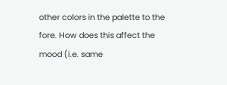other colors in the palette to the fore. How does this affect the mood (i.e. same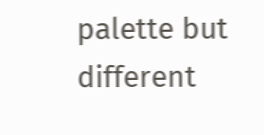palette but different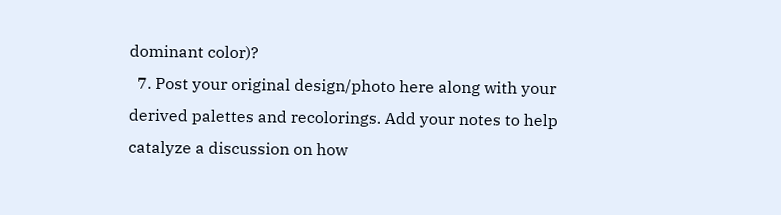dominant color)?
  7. Post your original design/photo here along with your derived palettes and recolorings. Add your notes to help catalyze a discussion on how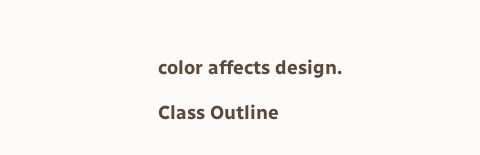color affects design.

Class Outline